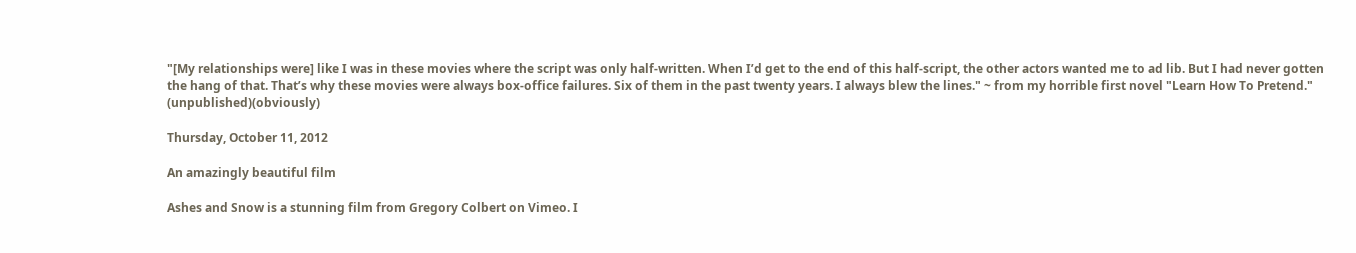"[My relationships were] like I was in these movies where the script was only half-written. When I’d get to the end of this half-script, the other actors wanted me to ad lib. But I had never gotten the hang of that. That’s why these movies were always box-office failures. Six of them in the past twenty years. I always blew the lines." ~ from my horrible first novel "Learn How To Pretend." (unpublished)(obviously)

Thursday, October 11, 2012

An amazingly beautiful film

Ashes and Snow is a stunning film from Gregory Colbert on Vimeo. I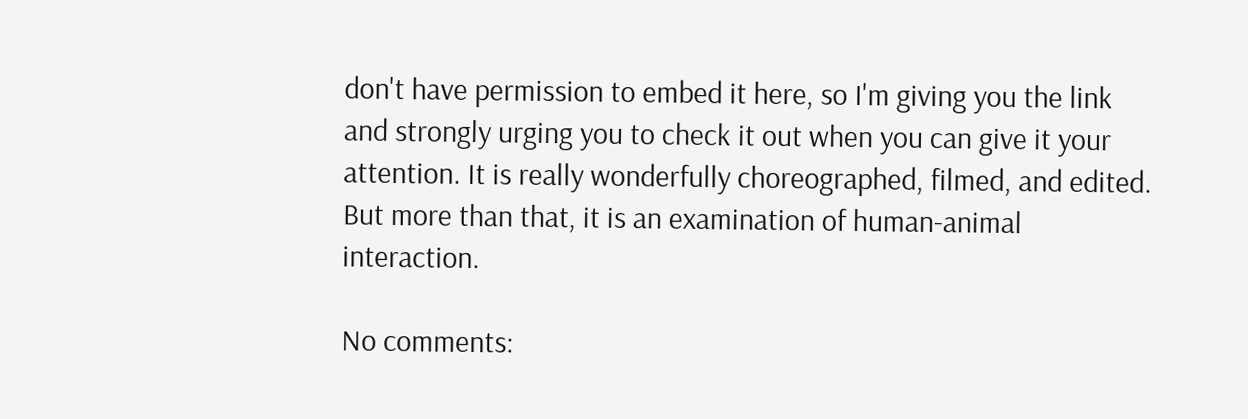don't have permission to embed it here, so I'm giving you the link and strongly urging you to check it out when you can give it your attention. It is really wonderfully choreographed, filmed, and edited. But more than that, it is an examination of human-animal interaction.

No comments: